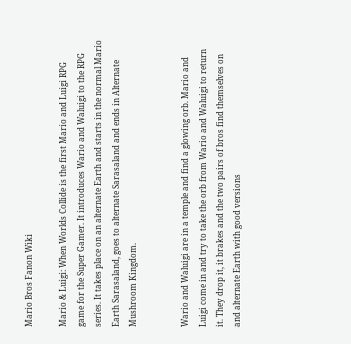Mario Bros Fanon Wiki

Mario & Luigi: When Worlds Collide is the first Mario and Luigi RPG game for the Super Gamer. It introduces Wario and Waluigi to the RPG series. It takes place on an alternate Earth and starts in the normal Mario Earth Sarasaland, goes to alternate Sarasaland and ends in Alternate Mushroom Kingdom.


Wario and Waluigi are in a temple and find a glowing orb. Mario and Luigi come in and try to take the orb from Wario and Waluigi to return it. They drop it, it brakes and the two pairs of bros find themselves on and alternate Earth with good versions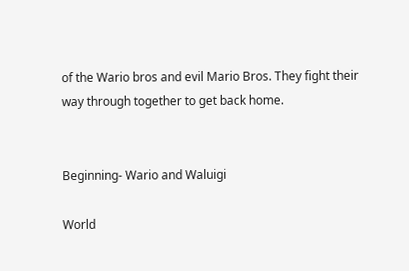of the Wario bros and evil Mario Bros. They fight their way through together to get back home.


Beginning- Wario and Waluigi

World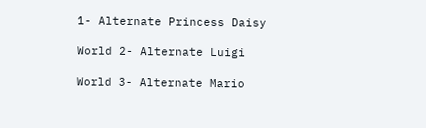1- Alternate Princess Daisy

World 2- Alternate Luigi

World 3- Alternate Mario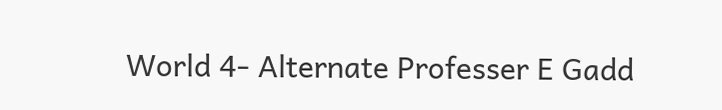World 4- Alternate Professer E Gadd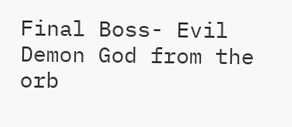Final Boss- Evil Demon God from the orb